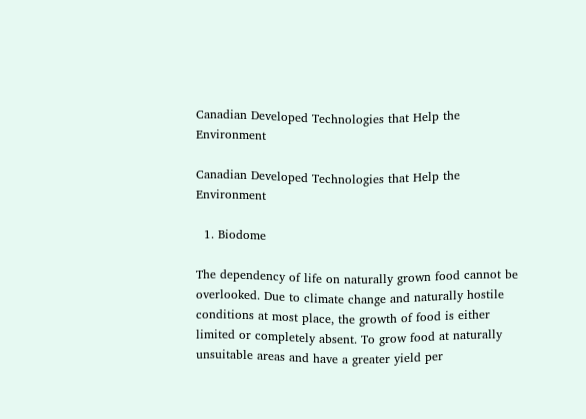Canadian Developed Technologies that Help the Environment

Canadian Developed Technologies that Help the Environment

  1. Biodome

The dependency of life on naturally grown food cannot be overlooked. Due to climate change and naturally hostile conditions at most place, the growth of food is either limited or completely absent. To grow food at naturally unsuitable areas and have a greater yield per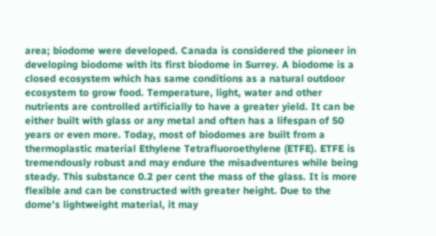area; biodome were developed. Canada is considered the pioneer in developing biodome with its first biodome in Surrey. A biodome is a closed ecosystem which has same conditions as a natural outdoor ecosystem to grow food. Temperature, light, water and other nutrients are controlled artificially to have a greater yield. It can be either built with glass or any metal and often has a lifespan of 50 years or even more. Today, most of biodomes are built from a thermoplastic material Ethylene Tetrafluoroethylene (ETFE). ETFE is tremendously robust and may endure the misadventures while being steady. This substance 0.2 per cent the mass of the glass. It is more flexible and can be constructed with greater height. Due to the dome’s lightweight material, it may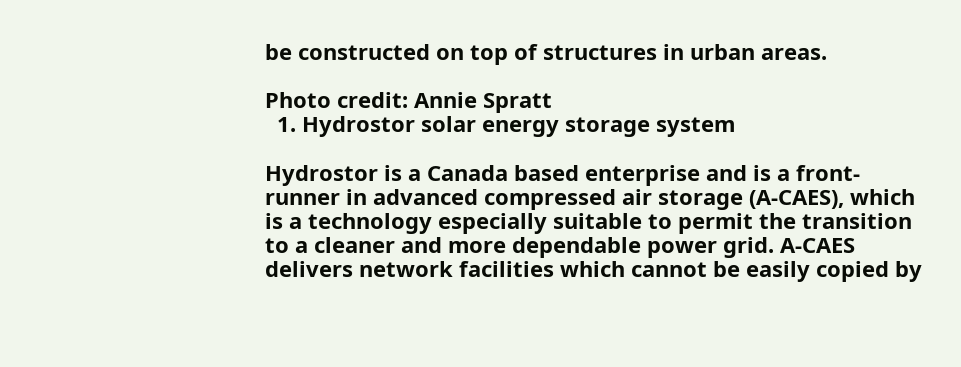be constructed on top of structures in urban areas.

Photo credit: Annie Spratt
  1. Hydrostor solar energy storage system

Hydrostor is a Canada based enterprise and is a front-runner in advanced compressed air storage (A-CAES), which is a technology especially suitable to permit the transition to a cleaner and more dependable power grid. A-CAES delivers network facilities which cannot be easily copied by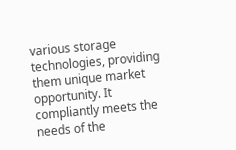various storage technologies, providing them unique market opportunity. It compliantly meets the needs of the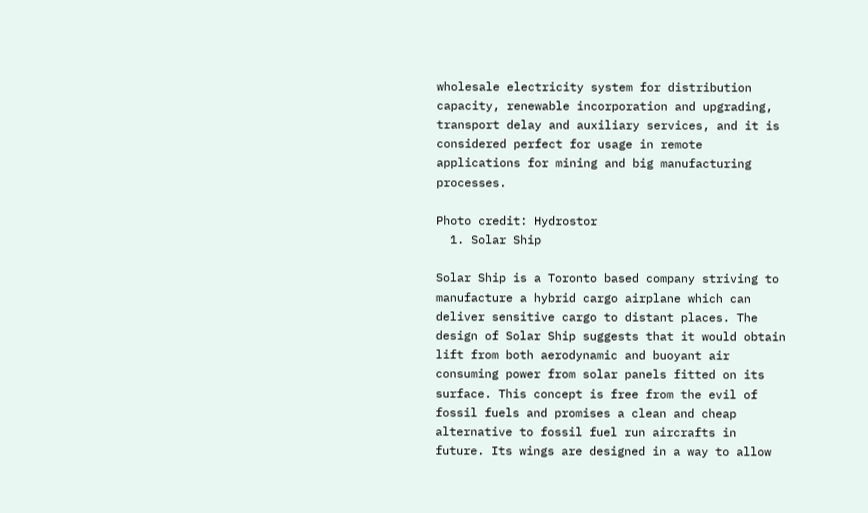wholesale electricity system for distribution capacity, renewable incorporation and upgrading, transport delay and auxiliary services, and it is considered perfect for usage in remote applications for mining and big manufacturing processes.

Photo credit: Hydrostor
  1. Solar Ship

Solar Ship is a Toronto based company striving to manufacture a hybrid cargo airplane which can deliver sensitive cargo to distant places. The design of Solar Ship suggests that it would obtain lift from both aerodynamic and buoyant air consuming power from solar panels fitted on its surface. This concept is free from the evil of fossil fuels and promises a clean and cheap alternative to fossil fuel run aircrafts in future. Its wings are designed in a way to allow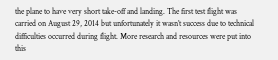the plane to have very short take-off and landing. The first test flight was carried on August 29, 2014 but unfortunately it wasn’t success due to technical difficulties occurred during flight. More research and resources were put into this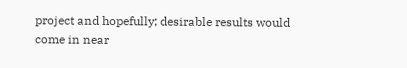project and hopefully; desirable results would come in near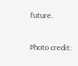future.

Photo credit: